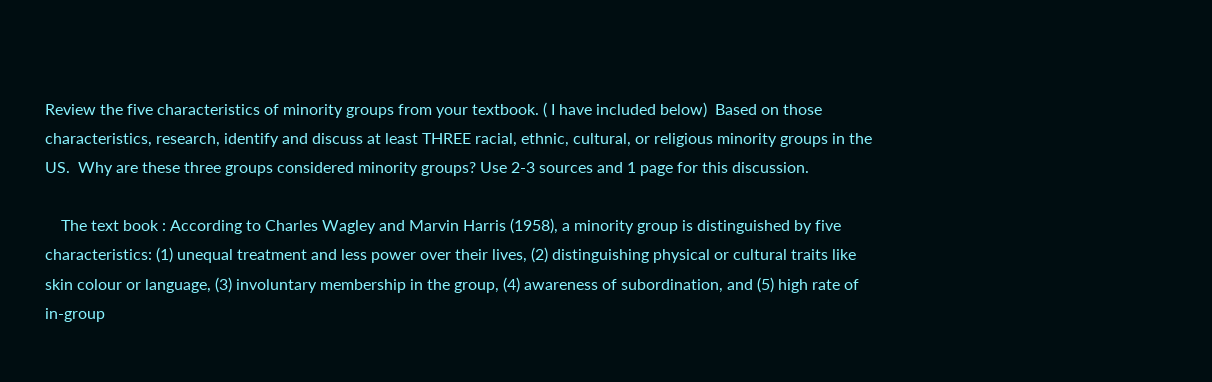Review the five characteristics of minority groups from your textbook. ( I have included below)  Based on those characteristics, research, identify and discuss at least THREE racial, ethnic, cultural, or religious minority groups in the US.  Why are these three groups considered minority groups? Use 2-3 sources and 1 page for this discussion.

    The text book : According to Charles Wagley and Marvin Harris (1958), a minority group is distinguished by five characteristics: (1) unequal treatment and less power over their lives, (2) distinguishing physical or cultural traits like skin colour or language, (3) involuntary membership in the group, (4) awareness of subordination, and (5) high rate of in-group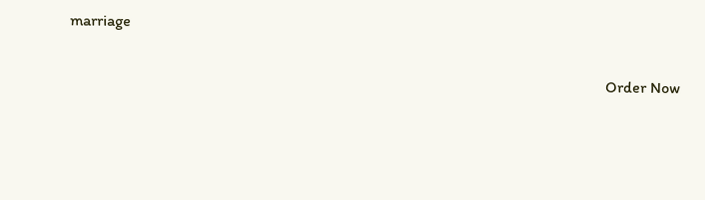marriage

                                                                                                                                      Order Now